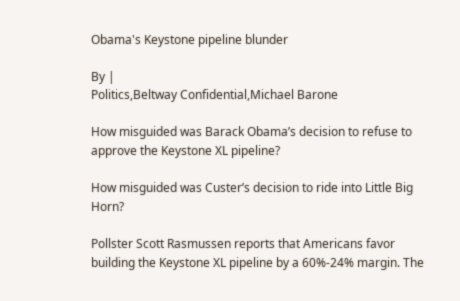Obama's Keystone pipeline blunder

By |
Politics,Beltway Confidential,Michael Barone

How misguided was Barack Obama’s decision to refuse to approve the Keystone XL pipeline?

How misguided was Custer’s decision to ride into Little Big Horn?

Pollster Scott Rasmussen reports that Americans favor building the Keystone XL pipeline by a 60%-24% margin. The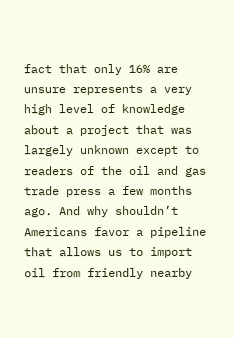fact that only 16% are unsure represents a very high level of knowledge about a project that was largely unknown except to readers of the oil and gas trade press a few months ago. And why shouldn’t Americans favor a pipeline that allows us to import oil from friendly nearby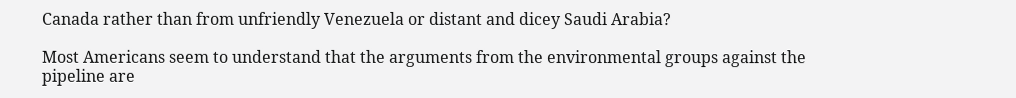Canada rather than from unfriendly Venezuela or distant and dicey Saudi Arabia?

Most Americans seem to understand that the arguments from the environmental groups against the pipeline are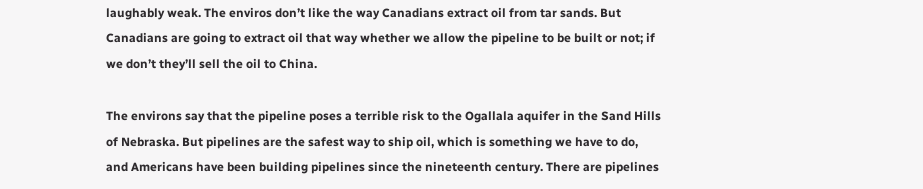laughably weak. The enviros don’t like the way Canadians extract oil from tar sands. But Canadians are going to extract oil that way whether we allow the pipeline to be built or not; if we don’t they’ll sell the oil to China.

The environs say that the pipeline poses a terrible risk to the Ogallala aquifer in the Sand Hills of Nebraska. But pipelines are the safest way to ship oil, which is something we have to do, and Americans have been building pipelines since the nineteenth century. There are pipelines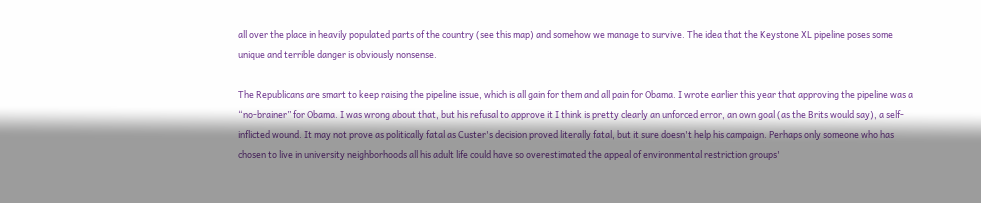all over the place in heavily populated parts of the country (see this map) and somehow we manage to survive. The idea that the Keystone XL pipeline poses some unique and terrible danger is obviously nonsense.

The Republicans are smart to keep raising the pipeline issue, which is all gain for them and all pain for Obama. I wrote earlier this year that approving the pipeline was a “no-brainer” for Obama. I was wrong about that, but his refusal to approve it I think is pretty clearly an unforced error, an own goal (as the Brits would say), a self-inflicted wound. It may not prove as politically fatal as Custer's decision proved literally fatal, but it sure doesn't help his campaign. Perhaps only someone who has chosen to live in university neighborhoods all his adult life could have so overestimated the appeal of environmental restriction groups'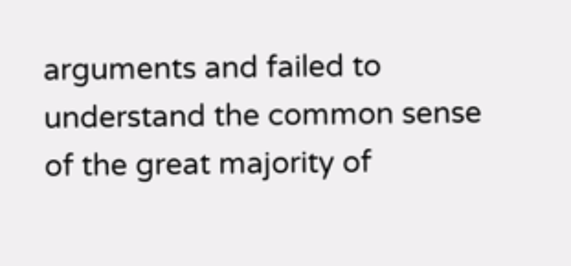arguments and failed to understand the common sense of the great majority of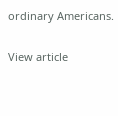ordinary Americans.

View article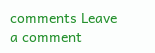comments Leave a comment